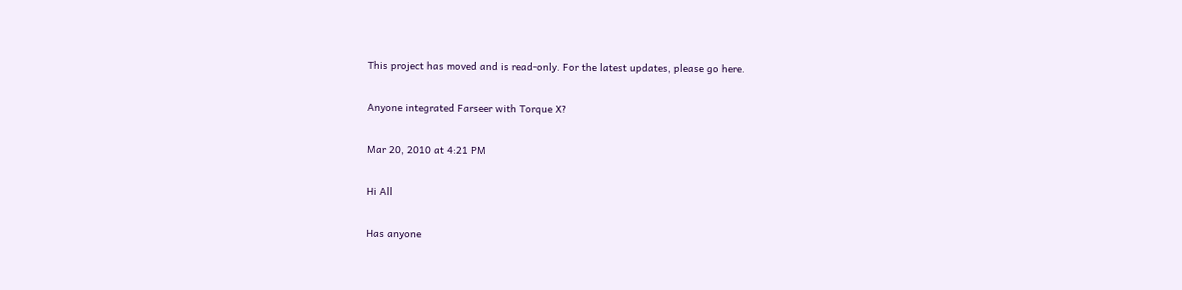This project has moved and is read-only. For the latest updates, please go here.

Anyone integrated Farseer with Torque X?

Mar 20, 2010 at 4:21 PM

Hi All

Has anyone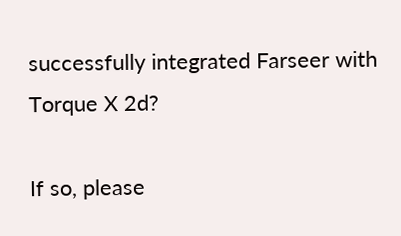successfully integrated Farseer with Torque X 2d?

If so, please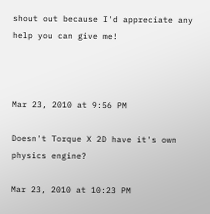shout out because I'd appreciate any help you can give me!



Mar 23, 2010 at 9:56 PM

Doesn't Torque X 2D have it's own physics engine?

Mar 23, 2010 at 10:23 PM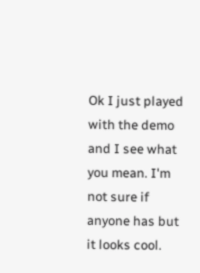Ok I just played with the demo and I see what you mean. I'm not sure if anyone has but it looks cool.